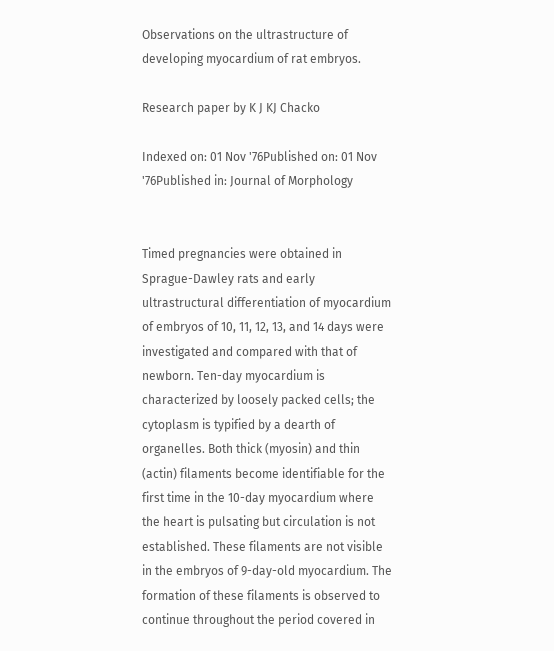Observations on the ultrastructure of developing myocardium of rat embryos.

Research paper by K J KJ Chacko

Indexed on: 01 Nov '76Published on: 01 Nov '76Published in: Journal of Morphology


Timed pregnancies were obtained in Sprague-Dawley rats and early ultrastructural differentiation of myocardium of embryos of 10, 11, 12, 13, and 14 days were investigated and compared with that of newborn. Ten-day myocardium is characterized by loosely packed cells; the cytoplasm is typified by a dearth of organelles. Both thick (myosin) and thin (actin) filaments become identifiable for the first time in the 10-day myocardium where the heart is pulsating but circulation is not established. These filaments are not visible in the embryos of 9-day-old myocardium. The formation of these filaments is observed to continue throughout the period covered in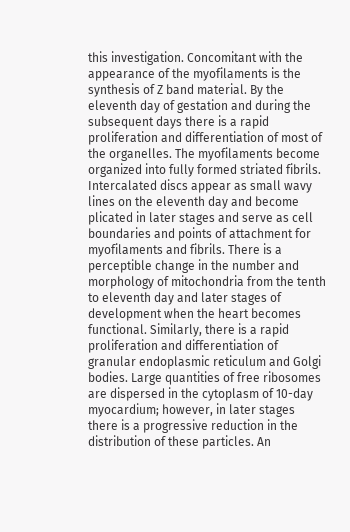this investigation. Concomitant with the appearance of the myofilaments is the synthesis of Z band material. By the eleventh day of gestation and during the subsequent days there is a rapid proliferation and differentiation of most of the organelles. The myofilaments become organized into fully formed striated fibrils. Intercalated discs appear as small wavy lines on the eleventh day and become plicated in later stages and serve as cell boundaries and points of attachment for myofilaments and fibrils. There is a perceptible change in the number and morphology of mitochondria from the tenth to eleventh day and later stages of development when the heart becomes functional. Similarly, there is a rapid proliferation and differentiation of granular endoplasmic reticulum and Golgi bodies. Large quantities of free ribosomes are dispersed in the cytoplasm of 10-day myocardium; however, in later stages there is a progressive reduction in the distribution of these particles. An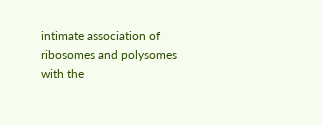intimate association of ribosomes and polysomes with the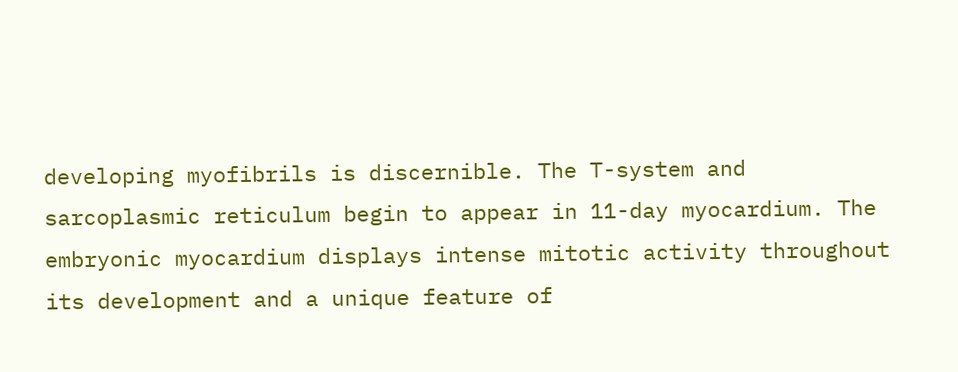developing myofibrils is discernible. The T-system and sarcoplasmic reticulum begin to appear in 11-day myocardium. The embryonic myocardium displays intense mitotic activity throughout its development and a unique feature of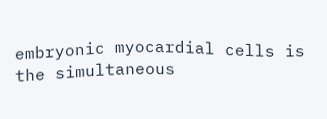embryonic myocardial cells is the simultaneous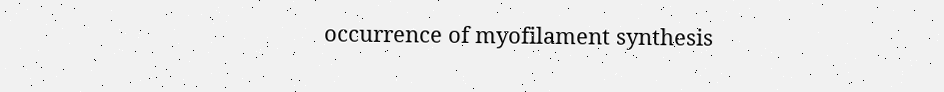occurrence of myofilament synthesis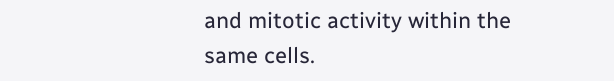and mitotic activity within the same cells.